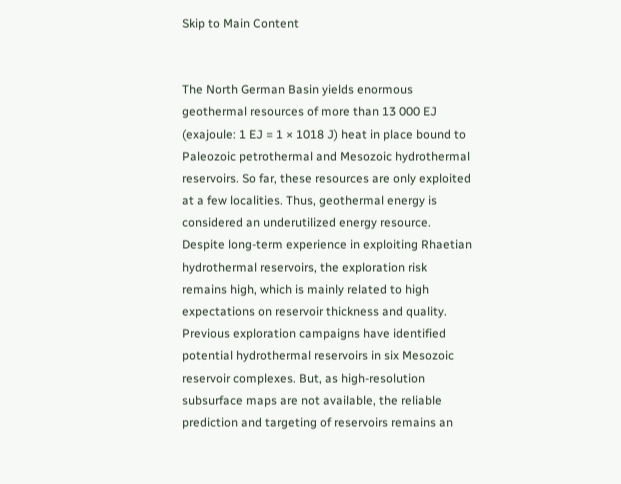Skip to Main Content


The North German Basin yields enormous geothermal resources of more than 13 000 EJ (exajoule: 1 EJ = 1 × 1018 J) heat in place bound to Paleozoic petrothermal and Mesozoic hydrothermal reservoirs. So far, these resources are only exploited at a few localities. Thus, geothermal energy is considered an underutilized energy resource. Despite long-term experience in exploiting Rhaetian hydrothermal reservoirs, the exploration risk remains high, which is mainly related to high expectations on reservoir thickness and quality. Previous exploration campaigns have identified potential hydrothermal reservoirs in six Mesozoic reservoir complexes. But, as high-resolution subsurface maps are not available, the reliable prediction and targeting of reservoirs remains an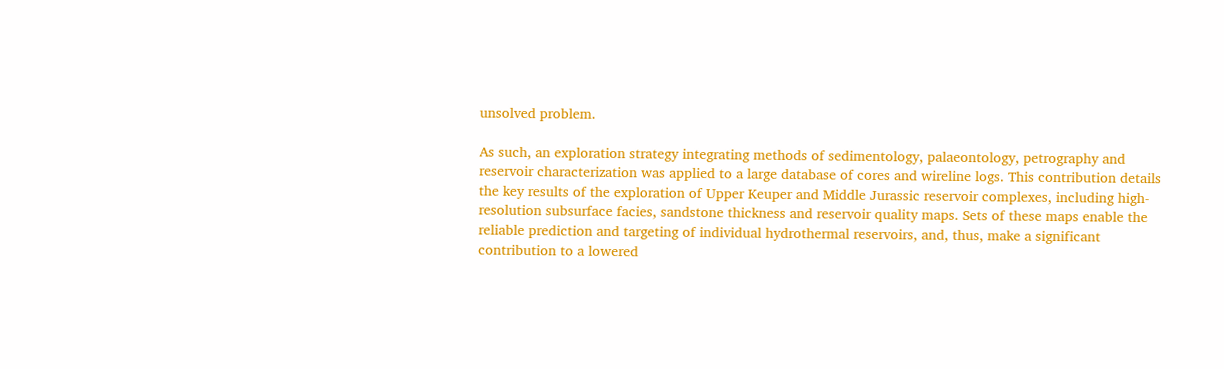unsolved problem.

As such, an exploration strategy integrating methods of sedimentology, palaeontology, petrography and reservoir characterization was applied to a large database of cores and wireline logs. This contribution details the key results of the exploration of Upper Keuper and Middle Jurassic reservoir complexes, including high-resolution subsurface facies, sandstone thickness and reservoir quality maps. Sets of these maps enable the reliable prediction and targeting of individual hydrothermal reservoirs, and, thus, make a significant contribution to a lowered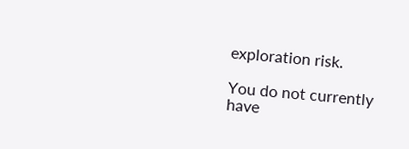exploration risk.

You do not currently have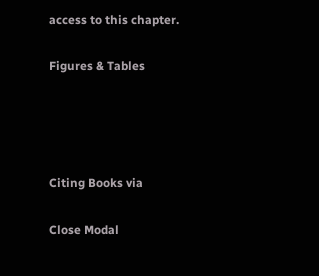access to this chapter.

Figures & Tables




Citing Books via

Close Modal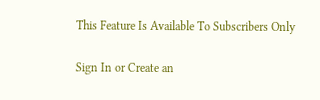This Feature Is Available To Subscribers Only

Sign In or Create an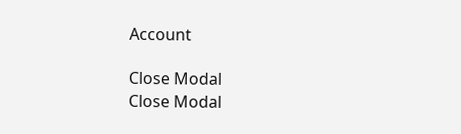Account

Close Modal
Close Modal